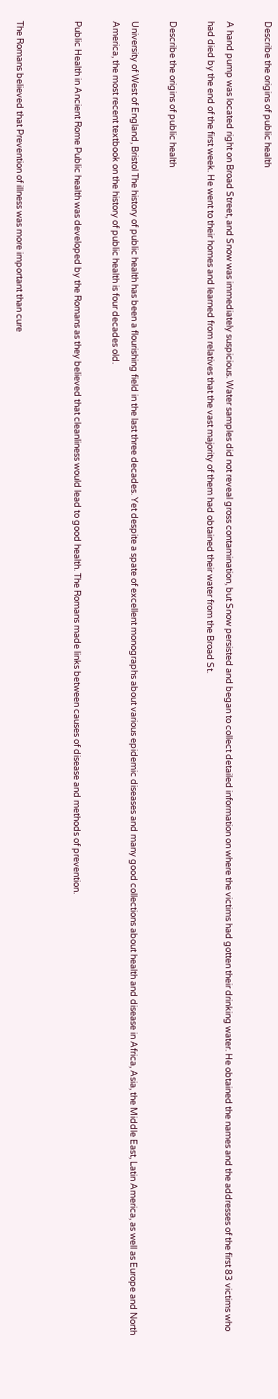Describe the origins of public health

A hand pump was located right on Broad Street, and Snow was immediately suspicious. Water samples did not reveal gross contamination, but Snow persisted and began to collect detailed information on where the victims had gotten their drinking water. He obtained the names and the addresses of the first 83 victims who had died by the end of the first week. He went to their homes and learned from relatives that the vast majority of them had obtained their water from the Broad St.

Describe the origins of public health

University of West of England, Bristol The history of public health has been a flourishing field in the last three decades. Yet despite a spate of excellent monographs about various epidemic diseases and many good collections about health and disease in Africa, Asia, the Middle East, Latin America, as well as Europe and North America, the most recent textbook on the history of public health is four decades old.

Public Health in Ancient Rome Public health was developed by the Romans as they believed that cleanliness would lead to good health. The Romans made links between causes of disease and methods of prevention.


The Romans believed that Prevention of illness was more important than cure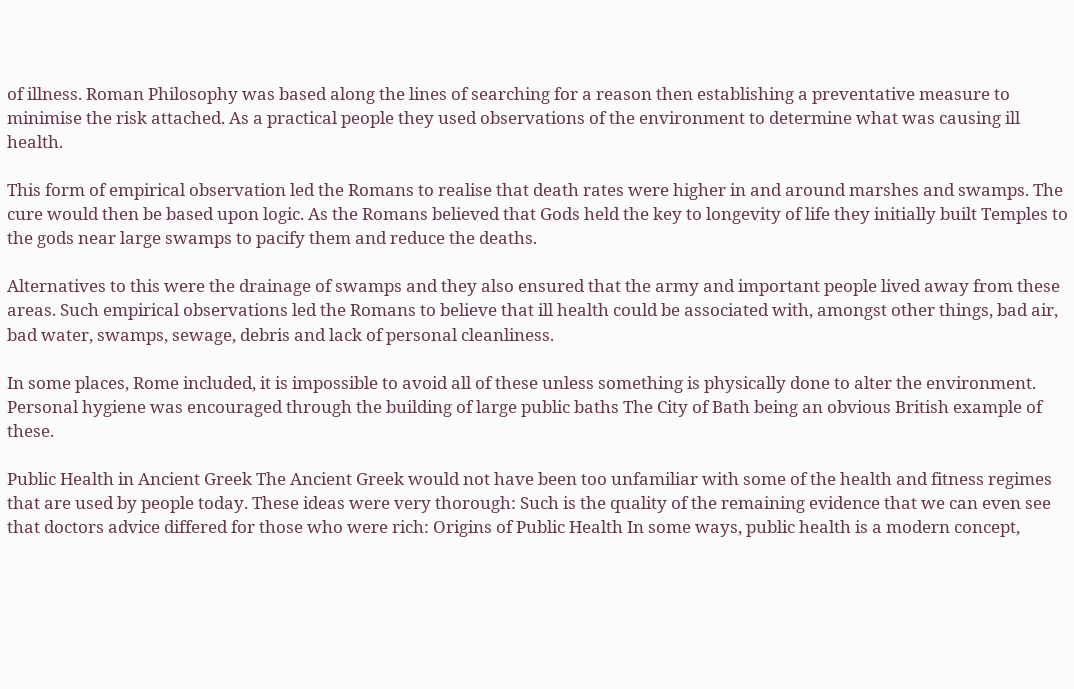of illness. Roman Philosophy was based along the lines of searching for a reason then establishing a preventative measure to minimise the risk attached. As a practical people they used observations of the environment to determine what was causing ill health.

This form of empirical observation led the Romans to realise that death rates were higher in and around marshes and swamps. The cure would then be based upon logic. As the Romans believed that Gods held the key to longevity of life they initially built Temples to the gods near large swamps to pacify them and reduce the deaths.

Alternatives to this were the drainage of swamps and they also ensured that the army and important people lived away from these areas. Such empirical observations led the Romans to believe that ill health could be associated with, amongst other things, bad air, bad water, swamps, sewage, debris and lack of personal cleanliness.

In some places, Rome included, it is impossible to avoid all of these unless something is physically done to alter the environment. Personal hygiene was encouraged through the building of large public baths The City of Bath being an obvious British example of these.

Public Health in Ancient Greek The Ancient Greek would not have been too unfamiliar with some of the health and fitness regimes that are used by people today. These ideas were very thorough: Such is the quality of the remaining evidence that we can even see that doctors advice differed for those who were rich: Origins of Public Health In some ways, public health is a modern concept,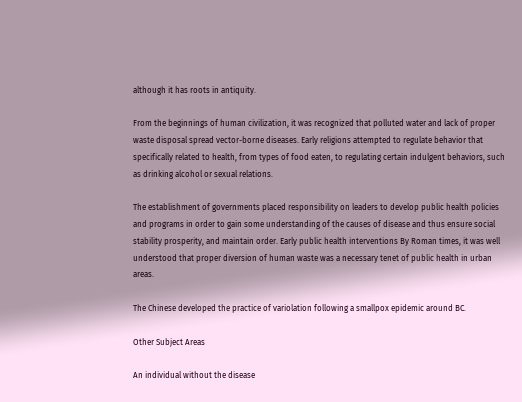although it has roots in antiquity.

From the beginnings of human civilization, it was recognized that polluted water and lack of proper waste disposal spread vector-borne diseases. Early religions attempted to regulate behavior that specifically related to health, from types of food eaten, to regulating certain indulgent behaviors, such as drinking alcohol or sexual relations.

The establishment of governments placed responsibility on leaders to develop public health policies and programs in order to gain some understanding of the causes of disease and thus ensure social stability prosperity, and maintain order. Early public health interventions By Roman times, it was well understood that proper diversion of human waste was a necessary tenet of public health in urban areas.

The Chinese developed the practice of variolation following a smallpox epidemic around BC.

Other Subject Areas

An individual without the disease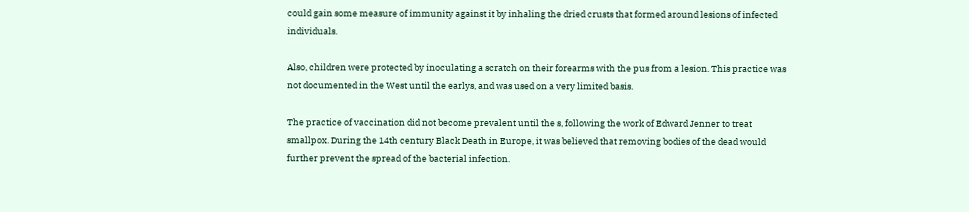could gain some measure of immunity against it by inhaling the dried crusts that formed around lesions of infected individuals.

Also, children were protected by inoculating a scratch on their forearms with the pus from a lesion. This practice was not documented in the West until the earlys, and was used on a very limited basis.

The practice of vaccination did not become prevalent until the s, following the work of Edward Jenner to treat smallpox. During the 14th century Black Death in Europe, it was believed that removing bodies of the dead would further prevent the spread of the bacterial infection.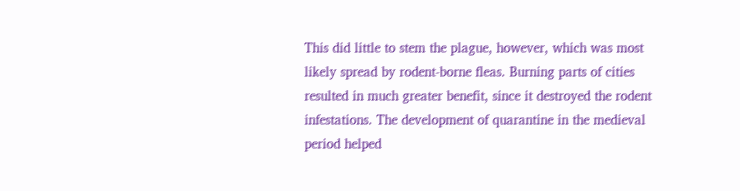This did little to stem the plague, however, which was most likely spread by rodent-borne fleas. Burning parts of cities resulted in much greater benefit, since it destroyed the rodent infestations. The development of quarantine in the medieval period helped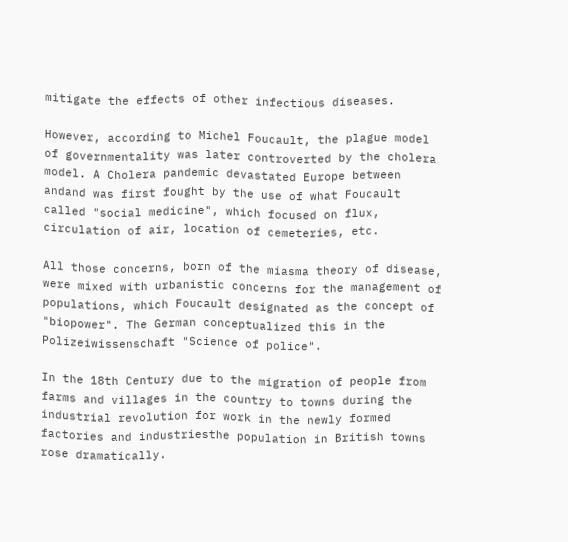mitigate the effects of other infectious diseases.

However, according to Michel Foucault, the plague model of governmentality was later controverted by the cholera model. A Cholera pandemic devastated Europe between andand was first fought by the use of what Foucault called "social medicine", which focused on flux, circulation of air, location of cemeteries, etc.

All those concerns, born of the miasma theory of disease, were mixed with urbanistic concerns for the management of populations, which Foucault designated as the concept of "biopower". The German conceptualized this in the Polizeiwissenschaft "Science of police".

In the 18th Century due to the migration of people from farms and villages in the country to towns during the industrial revolution for work in the newly formed factories and industriesthe population in British towns rose dramatically.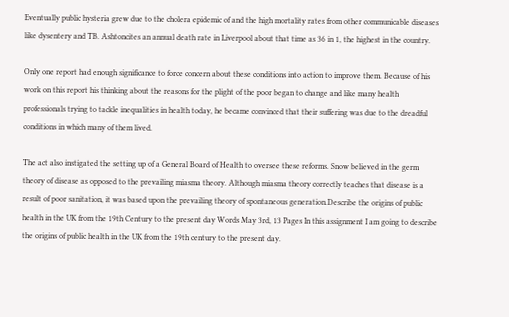Eventually public hysteria grew due to the cholera epidemic of and the high mortality rates from other communicable diseases like dysentery and TB. Ashtoncites an annual death rate in Liverpool about that time as 36 in 1, the highest in the country.

Only one report had enough significance to force concern about these conditions into action to improve them. Because of his work on this report his thinking about the reasons for the plight of the poor began to change and like many health professionals trying to tackle inequalities in health today, he became convinced that their suffering was due to the dreadful conditions in which many of them lived.

The act also instigated the setting up of a General Board of Health to oversee these reforms. Snow believed in the germ theory of disease as opposed to the prevailing miasma theory. Although miasma theory correctly teaches that disease is a result of poor sanitation, it was based upon the prevailing theory of spontaneous generation.Describe the origins of public health in the UK from the 19th Century to the present day Words May 3rd, 13 Pages In this assignment I am going to describe the origins of public health in the UK from the 19th century to the present day.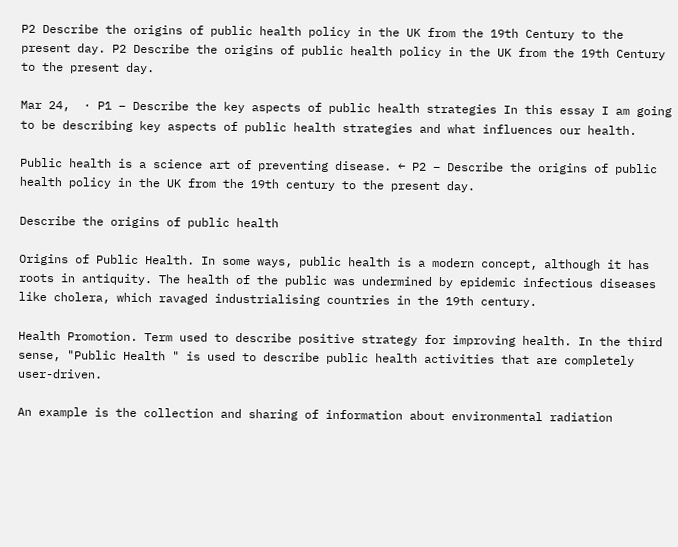P2 Describe the origins of public health policy in the UK from the 19th Century to the present day. P2 Describe the origins of public health policy in the UK from the 19th Century to the present day.

Mar 24,  · P1 – Describe the key aspects of public health strategies In this essay I am going to be describing key aspects of public health strategies and what influences our health.

Public health is a science art of preventing disease. ← P2 – Describe the origins of public health policy in the UK from the 19th century to the present day.

Describe the origins of public health

Origins of Public Health. In some ways, public health is a modern concept, although it has roots in antiquity. The health of the public was undermined by epidemic infectious diseases like cholera, which ravaged industrialising countries in the 19th century.

Health Promotion. Term used to describe positive strategy for improving health. In the third sense, "Public Health " is used to describe public health activities that are completely user-driven.

An example is the collection and sharing of information about environmental radiation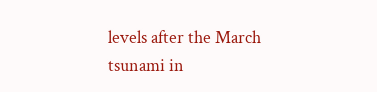levels after the March tsunami in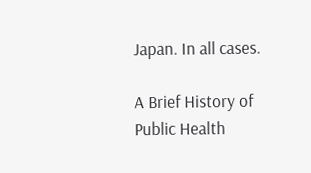Japan. In all cases.

A Brief History of Public Health